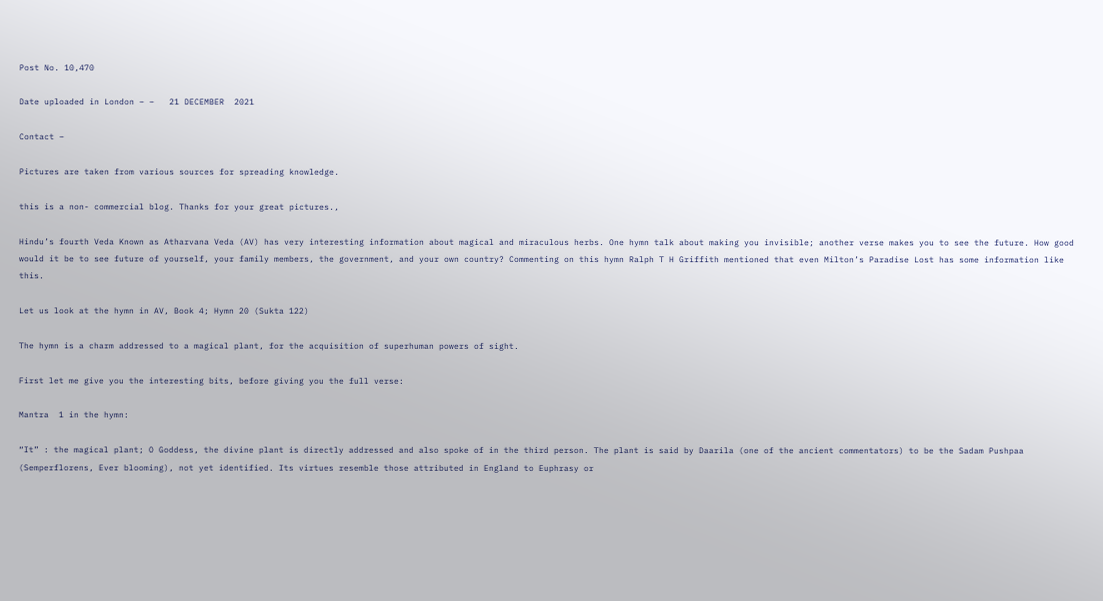Post No. 10,470

Date uploaded in London – –   21 DECEMBER  2021

Contact –

Pictures are taken from various sources for spreading knowledge.

this is a non- commercial blog. Thanks for your great pictures.,

Hindu’s fourth Veda Known as Atharvana Veda (AV) has very interesting information about magical and miraculous herbs. One hymn talk about making you invisible; another verse makes you to see the future. How good would it be to see future of yourself, your family members, the government, and your own country? Commenting on this hymn Ralph T H Griffith mentioned that even Milton’s Paradise Lost has some information like this.

Let us look at the hymn in AV, Book 4; Hymn 20 (Sukta 122)

The hymn is a charm addressed to a magical plant, for the acquisition of superhuman powers of sight.

First let me give you the interesting bits, before giving you the full verse:

Mantra  1 in the hymn:

“It” : the magical plant; O Goddess, the divine plant is directly addressed and also spoke of in the third person. The plant is said by Daarila (one of the ancient commentators) to be the Sadam Pushpaa (Semperflorens, Ever blooming), not yet identified. Its virtues resemble those attributed in England to Euphrasy or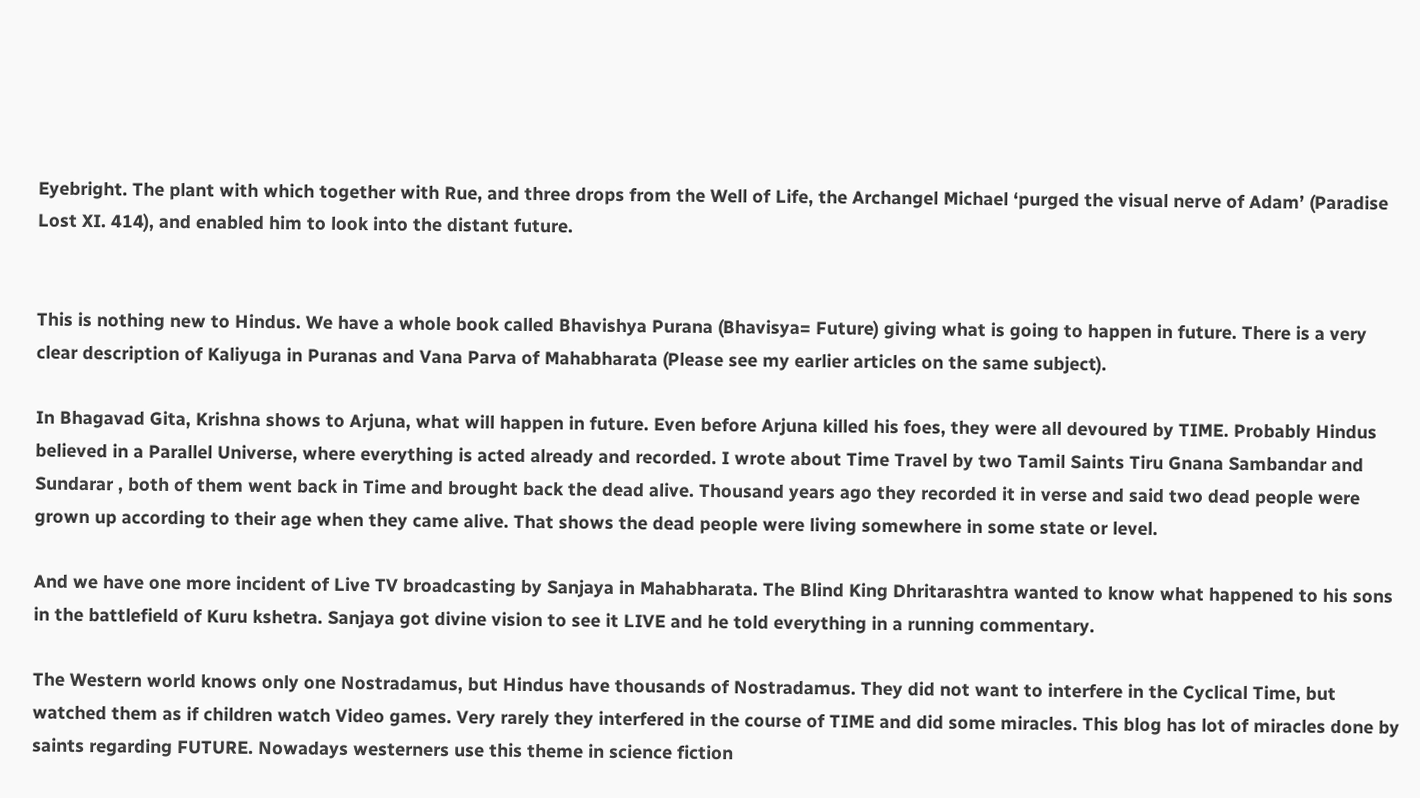Eyebright. The plant with which together with Rue, and three drops from the Well of Life, the Archangel Michael ‘purged the visual nerve of Adam’ (Paradise Lost XI. 414), and enabled him to look into the distant future.


This is nothing new to Hindus. We have a whole book called Bhavishya Purana (Bhavisya= Future) giving what is going to happen in future. There is a very clear description of Kaliyuga in Puranas and Vana Parva of Mahabharata (Please see my earlier articles on the same subject).

In Bhagavad Gita, Krishna shows to Arjuna, what will happen in future. Even before Arjuna killed his foes, they were all devoured by TIME. Probably Hindus believed in a Parallel Universe, where everything is acted already and recorded. I wrote about Time Travel by two Tamil Saints Tiru Gnana Sambandar and Sundarar , both of them went back in Time and brought back the dead alive. Thousand years ago they recorded it in verse and said two dead people were grown up according to their age when they came alive. That shows the dead people were living somewhere in some state or level.

And we have one more incident of Live TV broadcasting by Sanjaya in Mahabharata. The Blind King Dhritarashtra wanted to know what happened to his sons in the battlefield of Kuru kshetra. Sanjaya got divine vision to see it LIVE and he told everything in a running commentary.

The Western world knows only one Nostradamus, but Hindus have thousands of Nostradamus. They did not want to interfere in the Cyclical Time, but watched them as if children watch Video games. Very rarely they interfered in the course of TIME and did some miracles. This blog has lot of miracles done by saints regarding FUTURE. Nowadays westerners use this theme in science fiction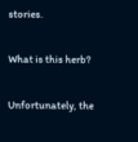stories.

What is this herb?

Unfortunately, the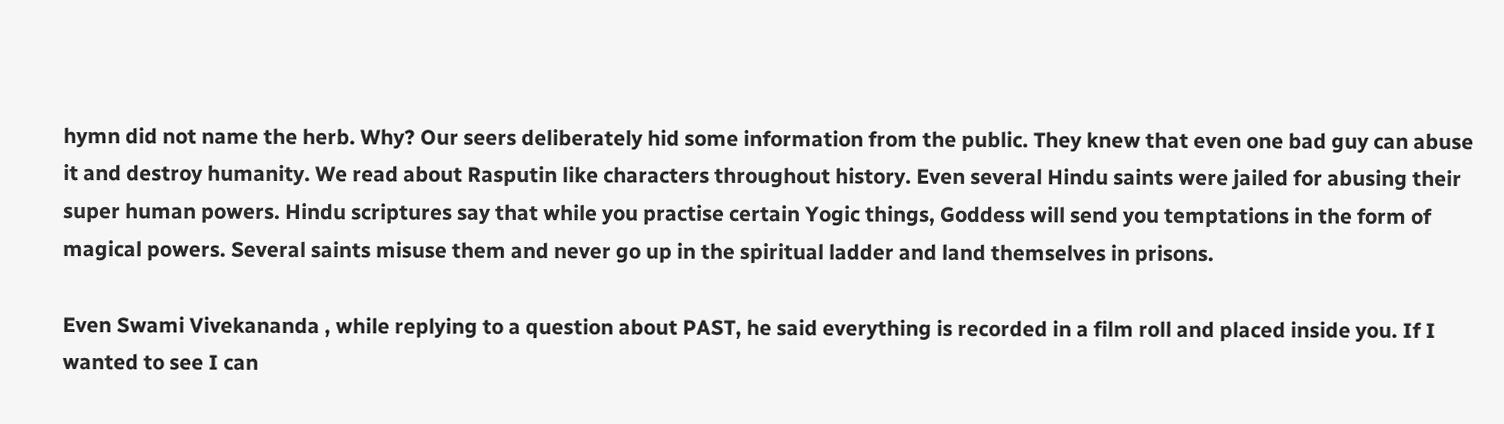hymn did not name the herb. Why? Our seers deliberately hid some information from the public. They knew that even one bad guy can abuse it and destroy humanity. We read about Rasputin like characters throughout history. Even several Hindu saints were jailed for abusing their super human powers. Hindu scriptures say that while you practise certain Yogic things, Goddess will send you temptations in the form of magical powers. Several saints misuse them and never go up in the spiritual ladder and land themselves in prisons.

Even Swami Vivekananda , while replying to a question about PAST, he said everything is recorded in a film roll and placed inside you. If I wanted to see I can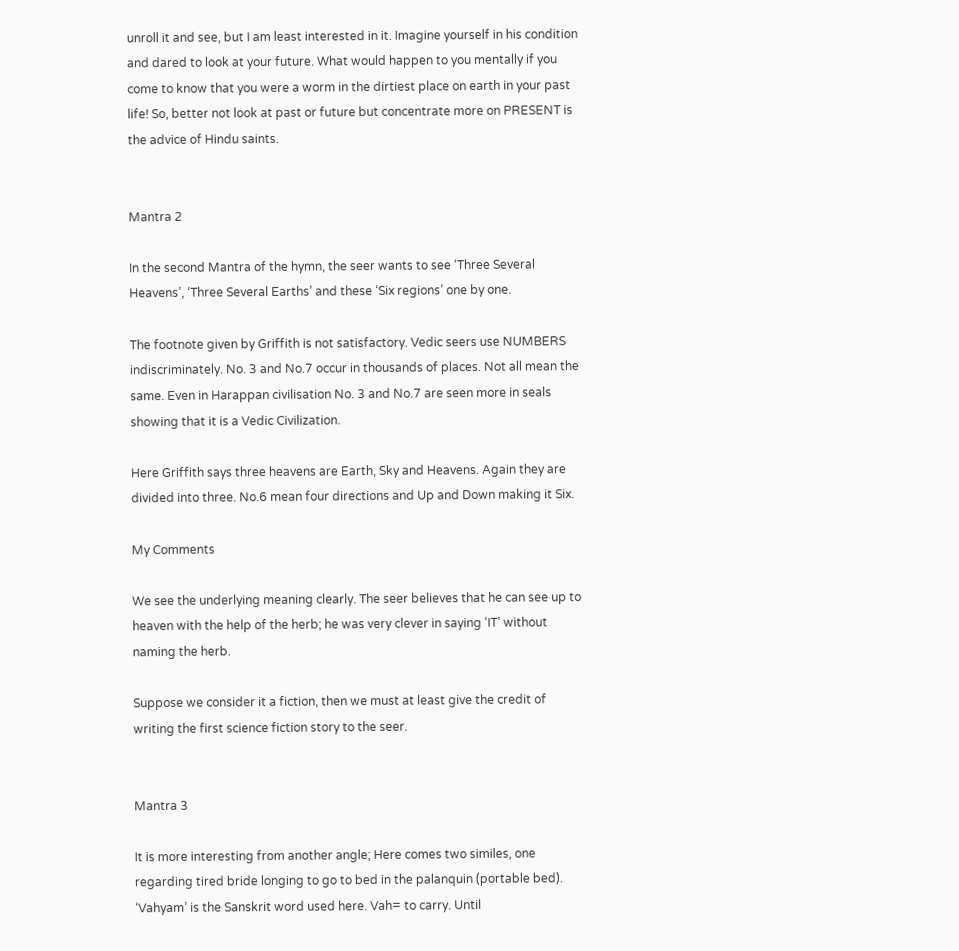unroll it and see, but I am least interested in it. Imagine yourself in his condition and dared to look at your future. What would happen to you mentally if you come to know that you were a worm in the dirtiest place on earth in your past life! So, better not look at past or future but concentrate more on PRESENT is the advice of Hindu saints.


Mantra 2

In the second Mantra of the hymn, the seer wants to see ‘Three Several Heavens’, ‘Three Several Earths’ and these ‘Six regions’ one by one.

The footnote given by Griffith is not satisfactory. Vedic seers use NUMBERS indiscriminately. No. 3 and No.7 occur in thousands of places. Not all mean the same. Even in Harappan civilisation No. 3 and No.7 are seen more in seals showing that it is a Vedic Civilization.

Here Griffith says three heavens are Earth, Sky and Heavens. Again they are divided into three. No.6 mean four directions and Up and Down making it Six.

My Comments

We see the underlying meaning clearly. The seer believes that he can see up to heaven with the help of the herb; he was very clever in saying ‘IT’ without naming the herb.

Suppose we consider it a fiction, then we must at least give the credit of writing the first science fiction story to the seer.


Mantra 3

It is more interesting from another angle; Here comes two similes, one regarding tired bride longing to go to bed in the palanquin (portable bed). ‘Vahyam’ is the Sanskrit word used here. Vah= to carry. Until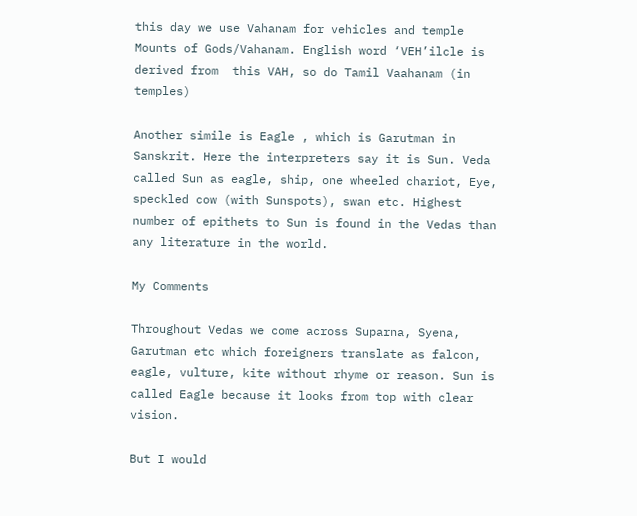this day we use Vahanam for vehicles and temple Mounts of Gods/Vahanam. English word ‘VEH’ilcle is derived from  this VAH, so do Tamil Vaahanam (in temples)

Another simile is Eagle , which is Garutman in Sanskrit. Here the interpreters say it is Sun. Veda called Sun as eagle, ship, one wheeled chariot, Eye, speckled cow (with Sunspots), swan etc. Highest number of epithets to Sun is found in the Vedas than any literature in the world.

My Comments

Throughout Vedas we come across Suparna, Syena, Garutman etc which foreigners translate as falcon, eagle, vulture, kite without rhyme or reason. Sun is called Eagle because it looks from top with clear vision.

But I would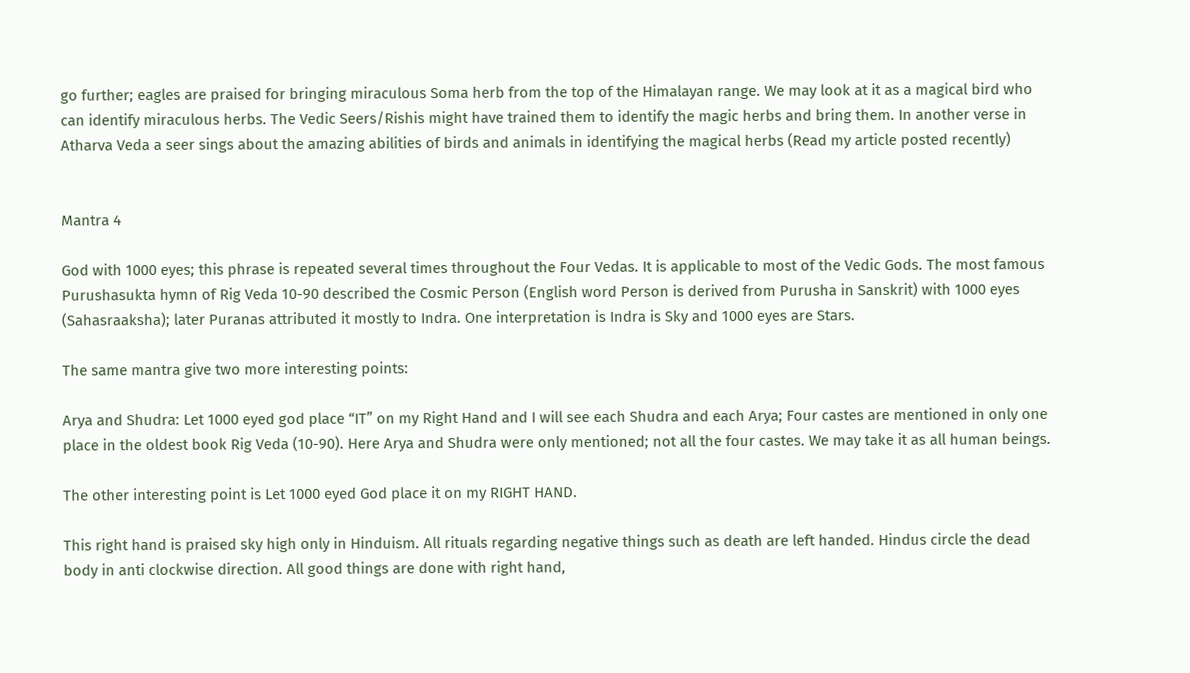go further; eagles are praised for bringing miraculous Soma herb from the top of the Himalayan range. We may look at it as a magical bird who can identify miraculous herbs. The Vedic Seers/Rishis might have trained them to identify the magic herbs and bring them. In another verse in Atharva Veda a seer sings about the amazing abilities of birds and animals in identifying the magical herbs (Read my article posted recently)


Mantra 4

God with 1000 eyes; this phrase is repeated several times throughout the Four Vedas. It is applicable to most of the Vedic Gods. The most famous Purushasukta hymn of Rig Veda 10-90 described the Cosmic Person (English word Person is derived from Purusha in Sanskrit) with 1000 eyes (Sahasraaksha); later Puranas attributed it mostly to Indra. One interpretation is Indra is Sky and 1000 eyes are Stars.

The same mantra give two more interesting points:

Arya and Shudra: Let 1000 eyed god place “IT” on my Right Hand and I will see each Shudra and each Arya; Four castes are mentioned in only one place in the oldest book Rig Veda (10-90). Here Arya and Shudra were only mentioned; not all the four castes. We may take it as all human beings.

The other interesting point is Let 1000 eyed God place it on my RIGHT HAND.

This right hand is praised sky high only in Hinduism. All rituals regarding negative things such as death are left handed. Hindus circle the dead body in anti clockwise direction. All good things are done with right hand,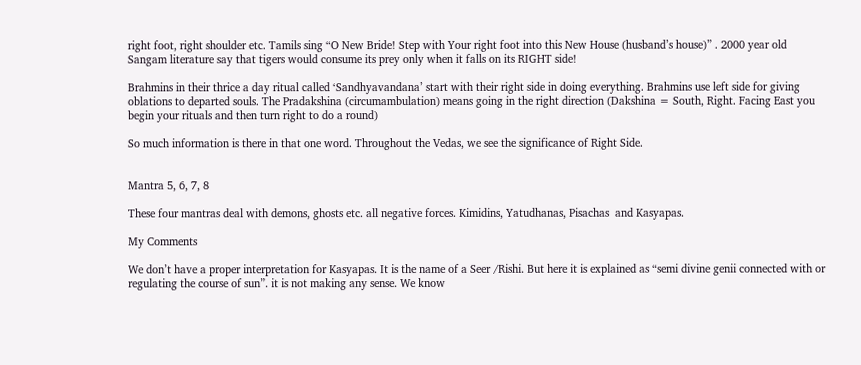right foot, right shoulder etc. Tamils sing “O New Bride! Step with Your right foot into this New House (husband’s house)” . 2000 year old Sangam literature say that tigers would consume its prey only when it falls on its RIGHT side!

Brahmins in their thrice a day ritual called ‘Sandhyavandana’ start with their right side in doing everything. Brahmins use left side for giving oblations to departed souls. The Pradakshina (circumambulation) means going in the right direction (Dakshina = South, Right. Facing East you begin your rituals and then turn right to do a round)

So much information is there in that one word. Throughout the Vedas, we see the significance of Right Side.


Mantra 5, 6, 7, 8

These four mantras deal with demons, ghosts etc. all negative forces. Kimidins, Yatudhanas, Pisachas  and Kasyapas.

My Comments

We don’t have a proper interpretation for Kasyapas. It is the name of a Seer /Rishi. But here it is explained as “semi divine genii connected with or regulating the course of sun”. it is not making any sense. We know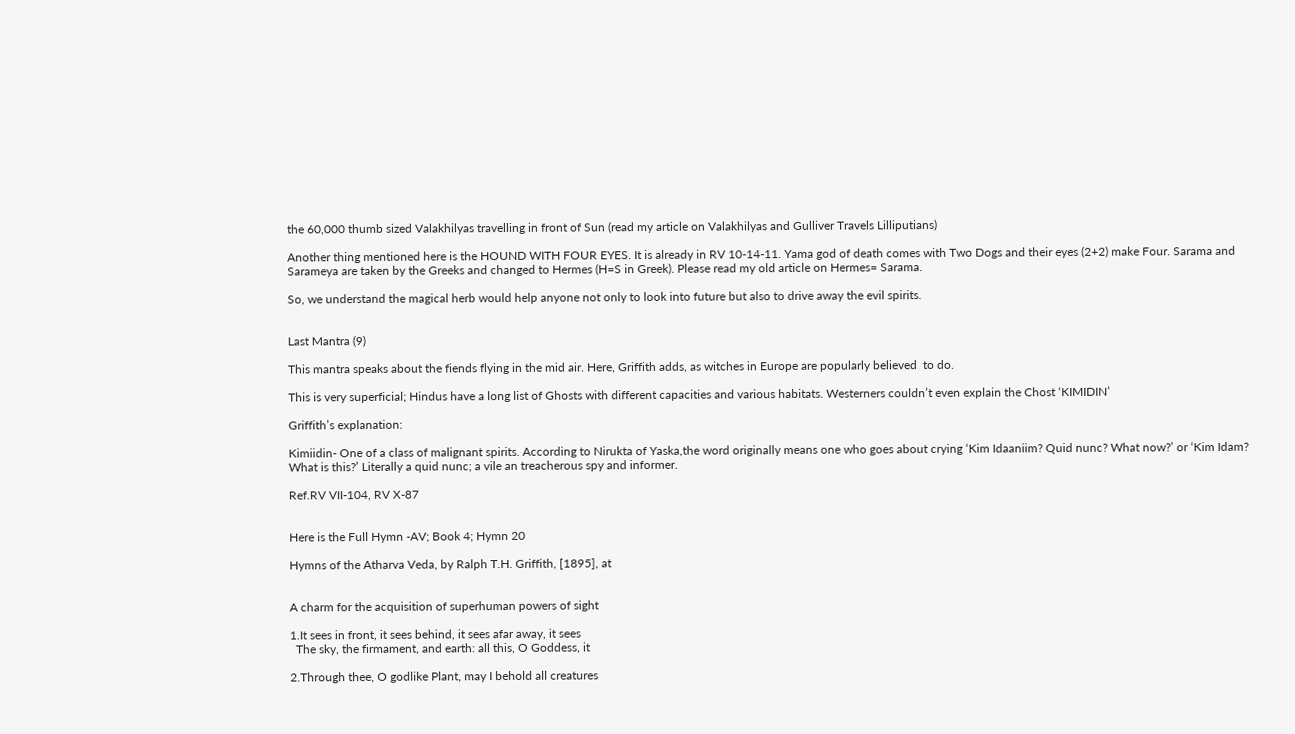the 60,000 thumb sized Valakhilyas travelling in front of Sun (read my article on Valakhilyas and Gulliver Travels Lilliputians)

Another thing mentioned here is the HOUND WITH FOUR EYES. It is already in RV 10-14-11. Yama god of death comes with Two Dogs and their eyes (2+2) make Four. Sarama and Sarameya are taken by the Greeks and changed to Hermes (H=S in Greek). Please read my old article on Hermes= Sarama.

So, we understand the magical herb would help anyone not only to look into future but also to drive away the evil spirits.


Last Mantra (9)

This mantra speaks about the fiends flying in the mid air. Here, Griffith adds, as witches in Europe are popularly believed  to do.

This is very superficial; Hindus have a long list of Ghosts with different capacities and various habitats. Westerners couldn’t even explain the Chost ‘KIMIDIN’

Griffith’s explanation:

Kimiidin- One of a class of malignant spirits. According to Nirukta of Yaska,the word originally means one who goes about crying ‘Kim Idaaniim? Quid nunc? What now?’ or ‘Kim Idam? What is this?’ Literally a quid nunc; a vile an treacherous spy and informer.

Ref.RV VII-104, RV X-87


Here is the Full Hymn -AV; Book 4; Hymn 20

Hymns of the Atharva Veda, by Ralph T.H. Griffith, [1895], at


A charm for the acquisition of superhuman powers of sight

1.It sees in front, it sees behind, it sees afar away, it sees
  The sky, the firmament, and earth: all this, O Goddess, it

2.Through thee, O godlike Plant, may I behold all creatures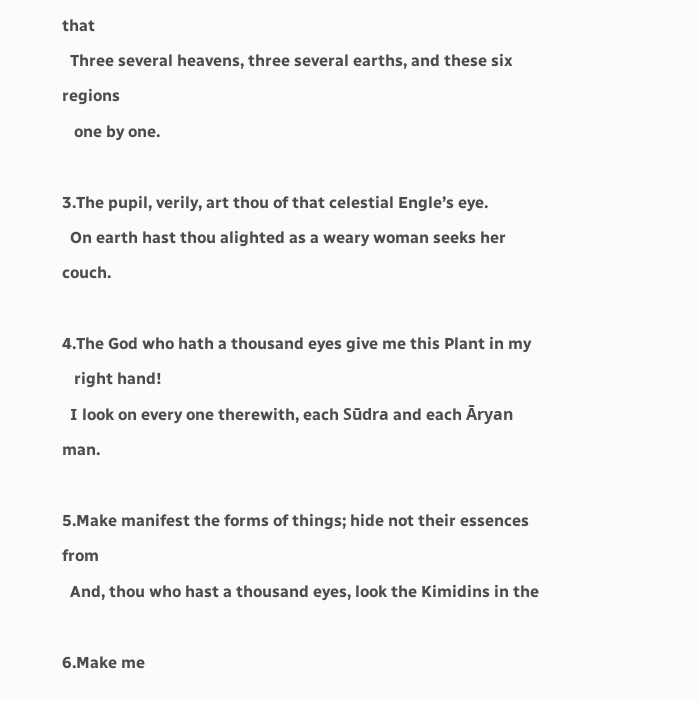that
  Three several heavens, three several earths, and these six regions
   one by one.

3.The pupil, verily, art thou of that celestial Engle’s eye.
  On earth hast thou alighted as a weary woman seeks her couch.

4.The God who hath a thousand eyes give me this Plant in my
   right hand!
  I look on every one therewith, each Sūdra and each Āryan man.

5.Make manifest the forms of things; hide not their essences from
  And, thou who hast a thousand eyes, look the Kimidins in the

6.Make me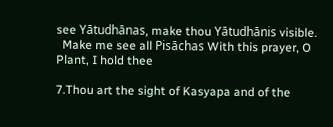see Yātudhānas, make thou Yātudhānis visible.
  Make me see all Pisāchas With this prayer, O Plant, I hold thee

7.Thou art the sight of Kasyapa and of the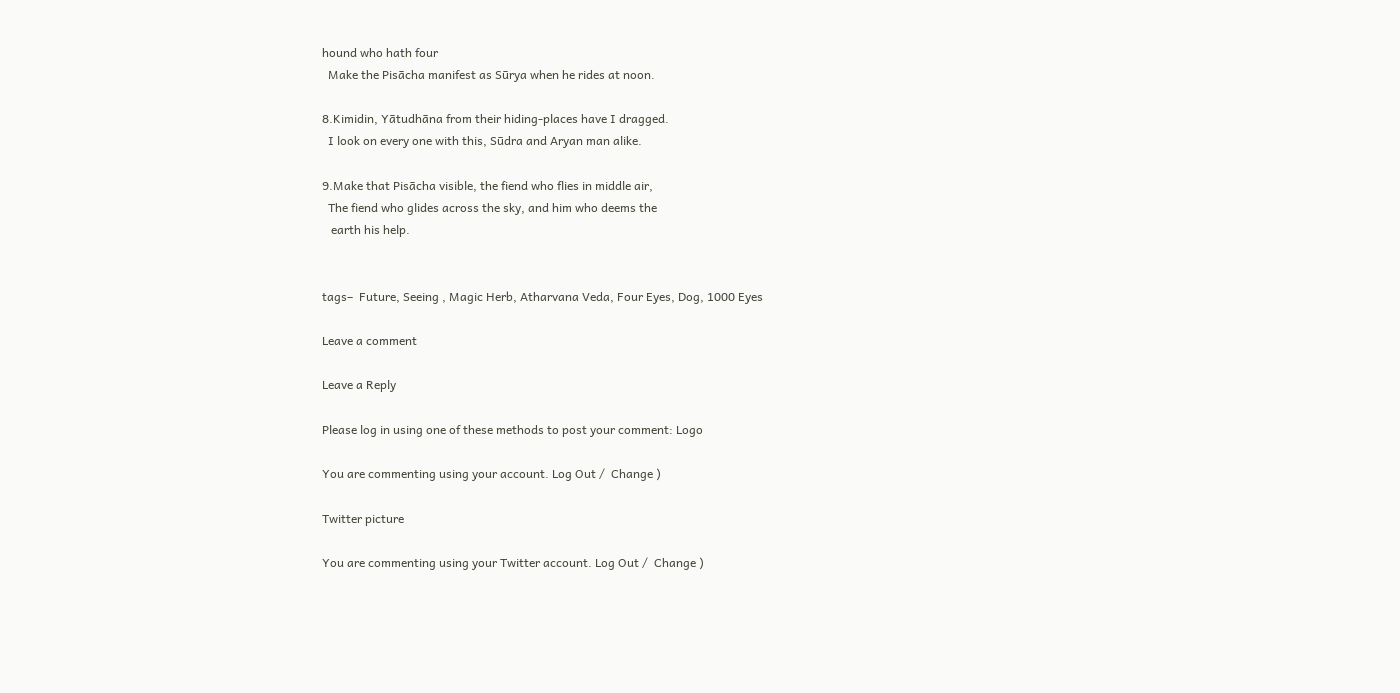hound who hath four
  Make the Pisācha manifest as Sūrya when he rides at noon.

8.Kimidin, Yātudhāna from their hiding-places have I dragged.
  I look on every one with this, Sūdra and Aryan man alike.

9.Make that Pisācha visible, the fiend who flies in middle air,
  The fiend who glides across the sky, and him who deems the
   earth his help.


tags–  Future, Seeing , Magic Herb, Atharvana Veda, Four Eyes, Dog, 1000 Eyes

Leave a comment

Leave a Reply

Please log in using one of these methods to post your comment: Logo

You are commenting using your account. Log Out /  Change )

Twitter picture

You are commenting using your Twitter account. Log Out /  Change )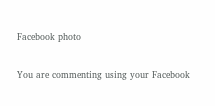Facebook photo

You are commenting using your Facebook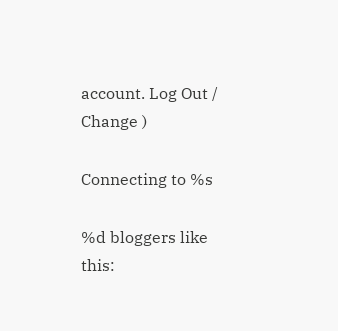account. Log Out /  Change )

Connecting to %s

%d bloggers like this: